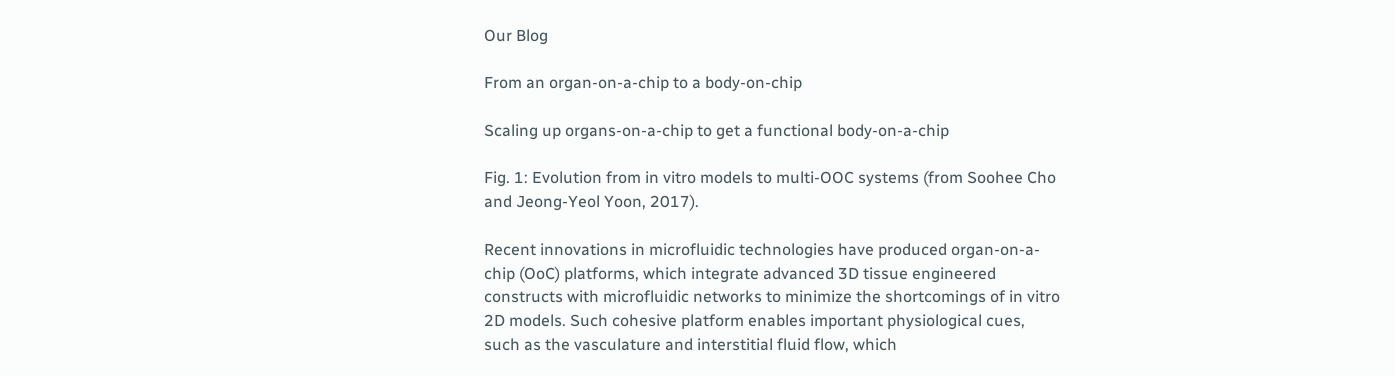Our Blog

From an organ-on-a-chip to a body-on-chip

Scaling up organs-on-a-chip to get a functional body-on-a-chip

Fig. 1: Evolution from in vitro models to multi-OOC systems (from Soohee Cho and Jeong-Yeol Yoon, 2017).

Recent innovations in microfluidic technologies have produced organ-on-a-chip (OoC) platforms, which integrate advanced 3D tissue engineered constructs with microfluidic networks to minimize the shortcomings of in vitro 2D models. Such cohesive platform enables important physiological cues, such as the vasculature and interstitial fluid flow, which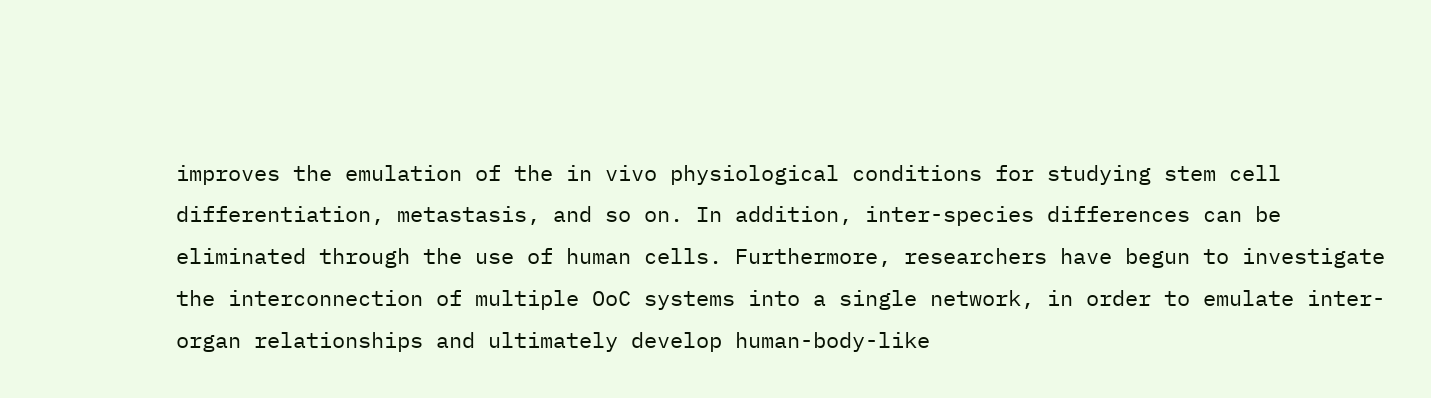improves the emulation of the in vivo physiological conditions for studying stem cell differentiation, metastasis, and so on. In addition, inter-species differences can be eliminated through the use of human cells. Furthermore, researchers have begun to investigate the interconnection of multiple OoC systems into a single network, in order to emulate inter-organ relationships and ultimately develop human-body-like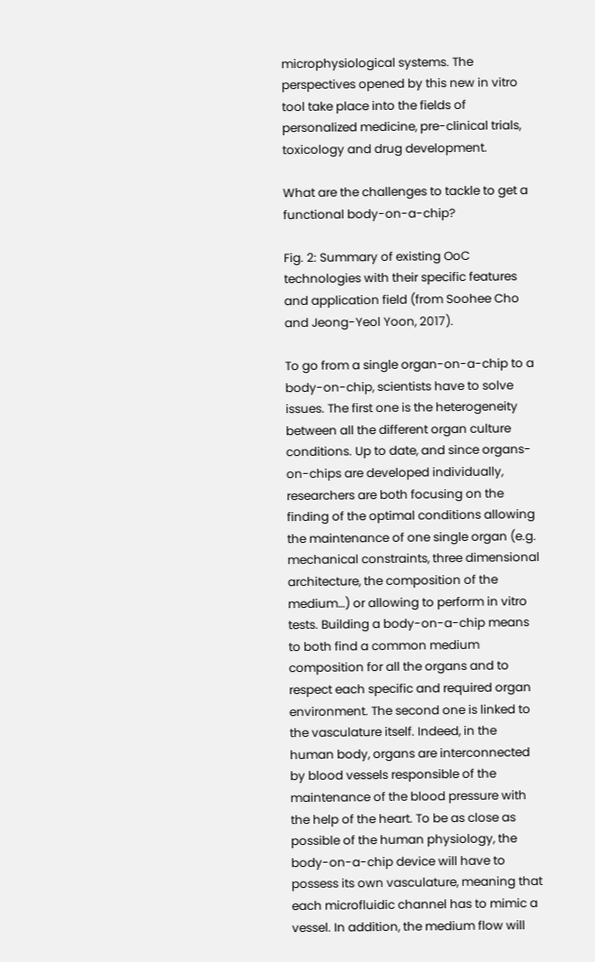microphysiological systems. The perspectives opened by this new in vitro tool take place into the fields of personalized medicine, pre-clinical trials, toxicology and drug development.

What are the challenges to tackle to get a functional body-on-a-chip?

Fig. 2: Summary of existing OoC technologies with their specific features and application field (from Soohee Cho and Jeong-Yeol Yoon, 2017).

To go from a single organ-on-a-chip to a body-on-chip, scientists have to solve issues. The first one is the heterogeneity between all the different organ culture conditions. Up to date, and since organs-on-chips are developed individually, researchers are both focusing on the finding of the optimal conditions allowing the maintenance of one single organ (e.g. mechanical constraints, three dimensional architecture, the composition of the medium…) or allowing to perform in vitro tests. Building a body-on-a-chip means to both find a common medium composition for all the organs and to respect each specific and required organ environment. The second one is linked to the vasculature itself. Indeed, in the human body, organs are interconnected by blood vessels responsible of the maintenance of the blood pressure with the help of the heart. To be as close as possible of the human physiology, the body-on-a-chip device will have to possess its own vasculature, meaning that each microfluidic channel has to mimic a vessel. In addition, the medium flow will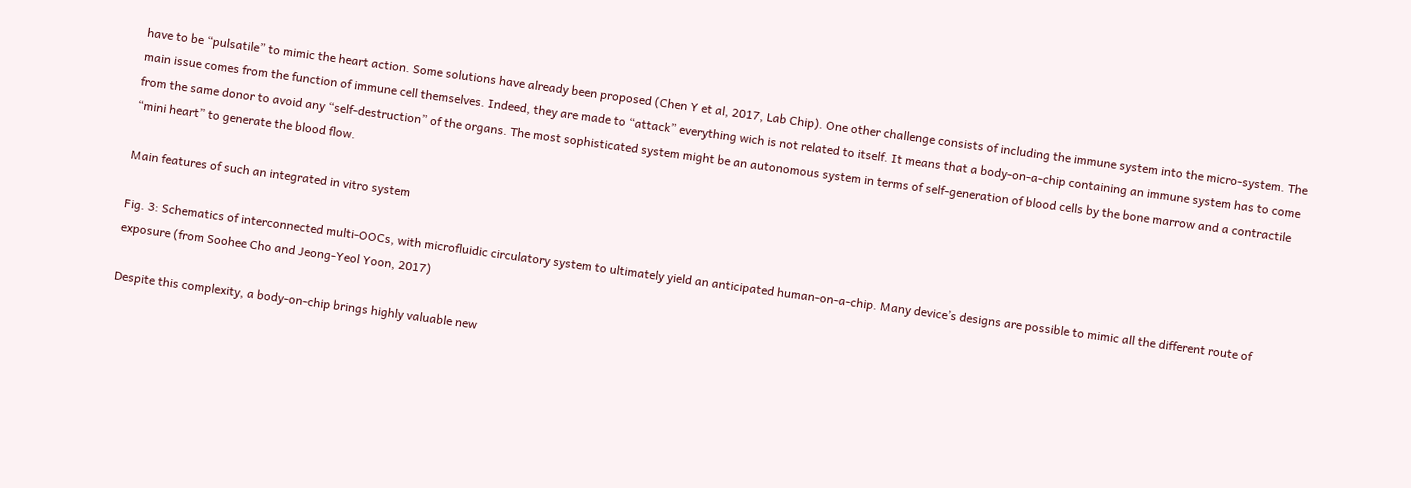have to be “pulsatile” to mimic the heart action. Some solutions have already been proposed (Chen Y et al, 2017, Lab Chip). One other challenge consists of including the immune system into the micro-system. The main issue comes from the function of immune cell themselves. Indeed, they are made to “attack” everything wich is not related to itself. It means that a body-on-a-chip containing an immune system has to come from the same donor to avoid any “self-destruction” of the organs. The most sophisticated system might be an autonomous system in terms of self-generation of blood cells by the bone marrow and a contractile “mini heart” to generate the blood flow.

Main features of such an integrated in vitro system

Fig. 3: Schematics of interconnected multi-OOCs, with microfluidic circulatory system to ultimately yield an anticipated human-on-a-chip. Many device’s designs are possible to mimic all the different route of exposure (from Soohee Cho and Jeong-Yeol Yoon, 2017)

Despite this complexity, a body-on-chip brings highly valuable new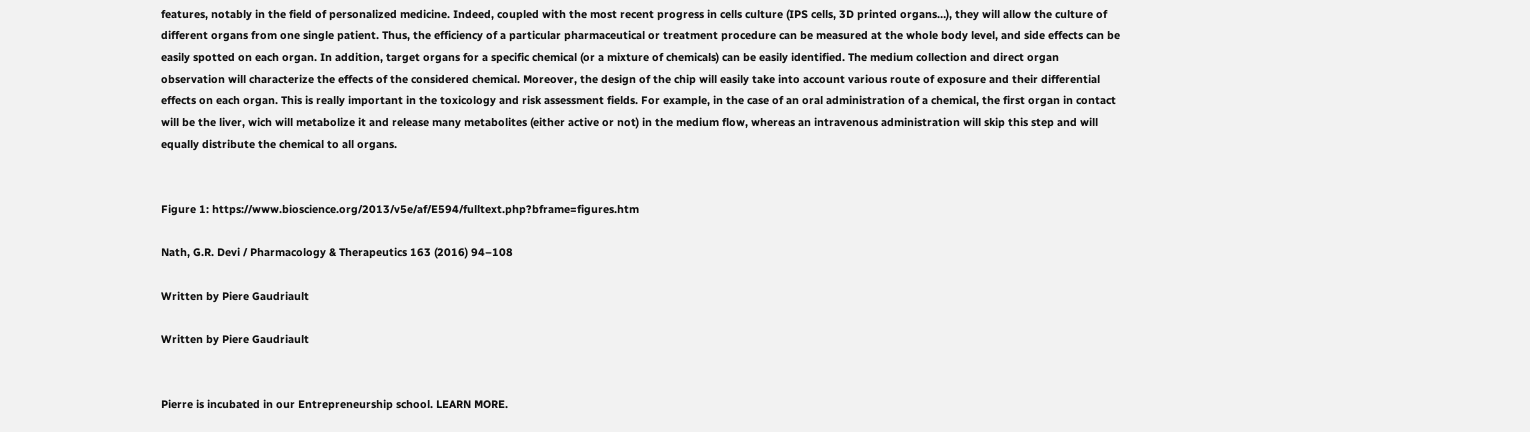features, notably in the field of personalized medicine. Indeed, coupled with the most recent progress in cells culture (IPS cells, 3D printed organs…), they will allow the culture of different organs from one single patient. Thus, the efficiency of a particular pharmaceutical or treatment procedure can be measured at the whole body level, and side effects can be easily spotted on each organ. In addition, target organs for a specific chemical (or a mixture of chemicals) can be easily identified. The medium collection and direct organ observation will characterize the effects of the considered chemical. Moreover, the design of the chip will easily take into account various route of exposure and their differential effects on each organ. This is really important in the toxicology and risk assessment fields. For example, in the case of an oral administration of a chemical, the first organ in contact will be the liver, wich will metabolize it and release many metabolites (either active or not) in the medium flow, whereas an intravenous administration will skip this step and will equally distribute the chemical to all organs.


Figure 1: https://www.bioscience.org/2013/v5e/af/E594/fulltext.php?bframe=figures.htm

Nath, G.R. Devi / Pharmacology & Therapeutics 163 (2016) 94–108

Written by Piere Gaudriault

Written by Piere Gaudriault


Pierre is incubated in our Entrepreneurship school. LEARN MORE.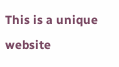This is a unique website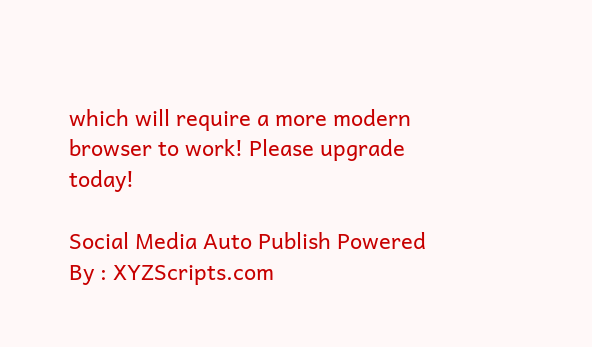which will require a more modern browser to work! Please upgrade today!

Social Media Auto Publish Powered By : XYZScripts.com